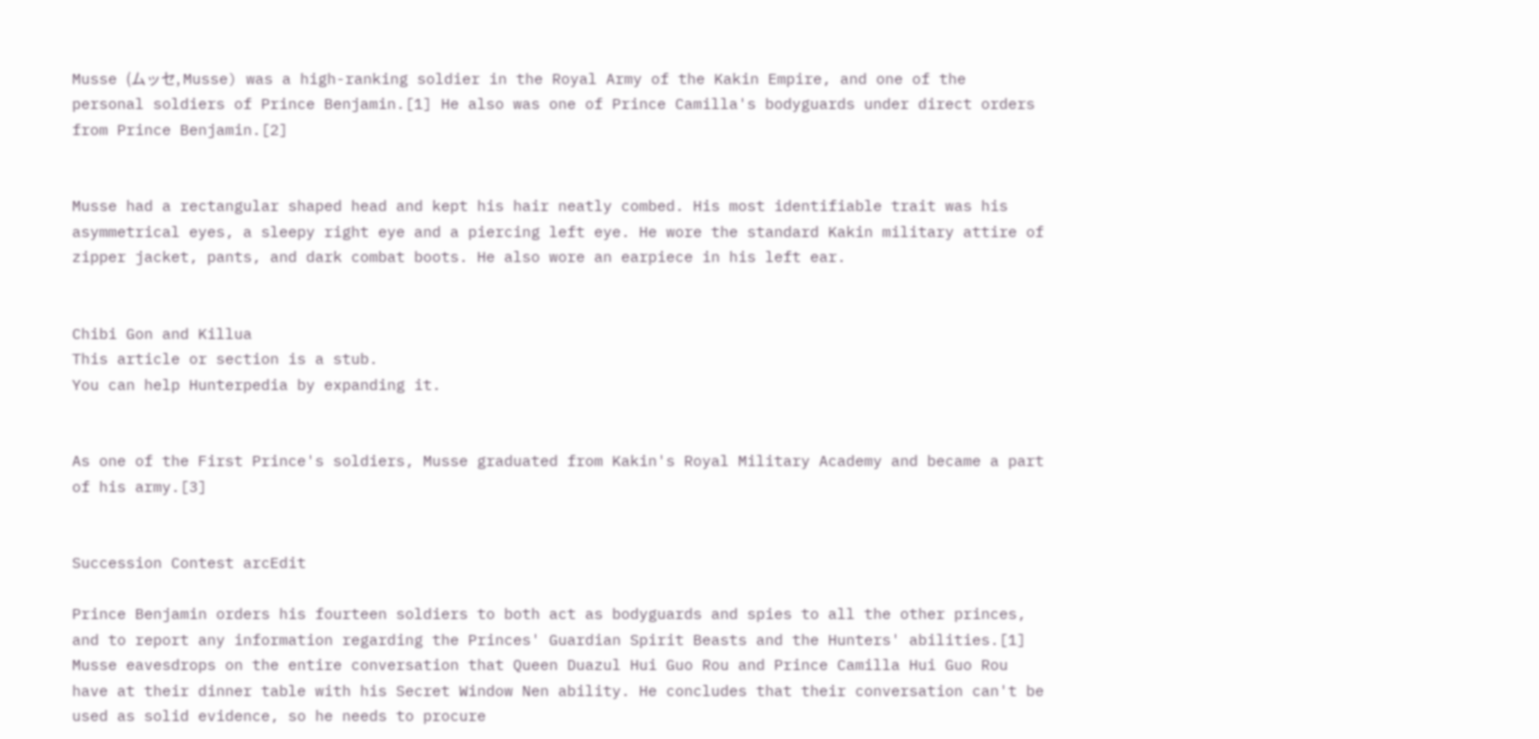Musse (ムッセ, Musse) was a high-ranking soldier in the Royal Army of the Kakin Empire, and one of the personal soldiers of Prince Benjamin.[1] He also was one of Prince Camilla's bodyguards under direct orders from Prince Benjamin.[2]


Musse had a rectangular shaped head and kept his hair neatly combed. His most identifiable trait was his asymmetrical eyes, a sleepy right eye and a piercing left eye. He wore the standard Kakin military attire of zipper jacket, pants, and dark combat boots. He also wore an earpiece in his left ear.


Chibi Gon and Killua
This article or section is a stub.
You can help Hunterpedia by expanding it.


As one of the First Prince's soldiers, Musse graduated from Kakin's Royal Military Academy and became a part of his army.[3]


Succession Contest arcEdit

Prince Benjamin orders his fourteen soldiers to both act as bodyguards and spies to all the other princes, and to report any information regarding the Princes' Guardian Spirit Beasts and the Hunters' abilities.[1] Musse eavesdrops on the entire conversation that Queen Duazul Hui Guo Rou and Prince Camilla Hui Guo Rou have at their dinner table with his Secret Window Nen ability. He concludes that their conversation can't be used as solid evidence, so he needs to procure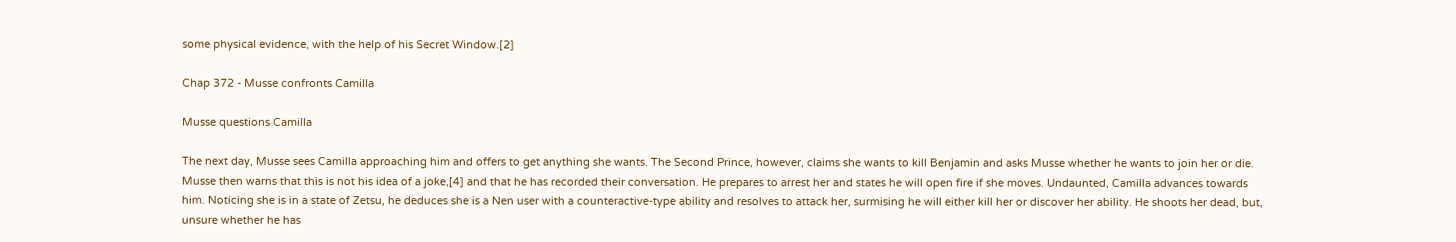some physical evidence, with the help of his Secret Window.[2]

Chap 372 - Musse confronts Camilla

Musse questions Camilla

The next day, Musse sees Camilla approaching him and offers to get anything she wants. The Second Prince, however, claims she wants to kill Benjamin and asks Musse whether he wants to join her or die. Musse then warns that this is not his idea of a joke,[4] and that he has recorded their conversation. He prepares to arrest her and states he will open fire if she moves. Undaunted, Camilla advances towards him. Noticing she is in a state of Zetsu, he deduces she is a Nen user with a counteractive-type ability and resolves to attack her, surmising he will either kill her or discover her ability. He shoots her dead, but, unsure whether he has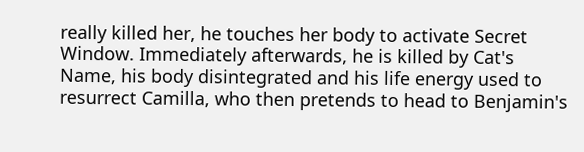really killed her, he touches her body to activate Secret Window. Immediately afterwards, he is killed by Cat's Name, his body disintegrated and his life energy used to resurrect Camilla, who then pretends to head to Benjamin's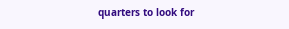quarters to look for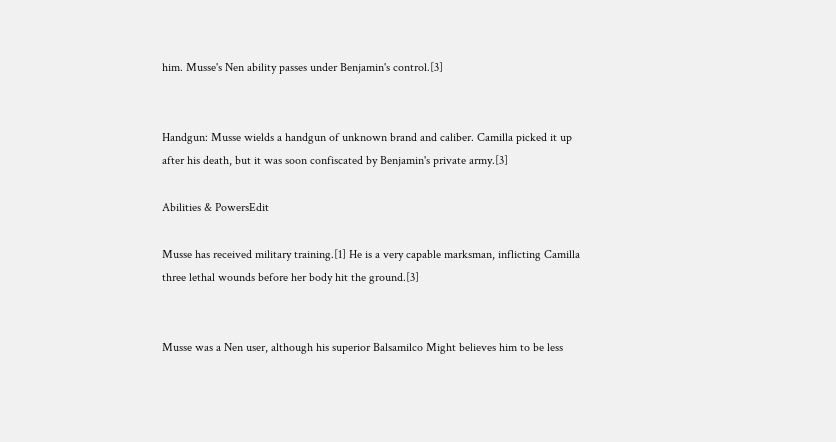him. Musse's Nen ability passes under Benjamin's control.[3]


Handgun: Musse wields a handgun of unknown brand and caliber. Camilla picked it up after his death, but it was soon confiscated by Benjamin's private army.[3]

Abilities & PowersEdit

Musse has received military training.[1] He is a very capable marksman, inflicting Camilla three lethal wounds before her body hit the ground.[3]


Musse was a Nen user, although his superior Balsamilco Might believes him to be less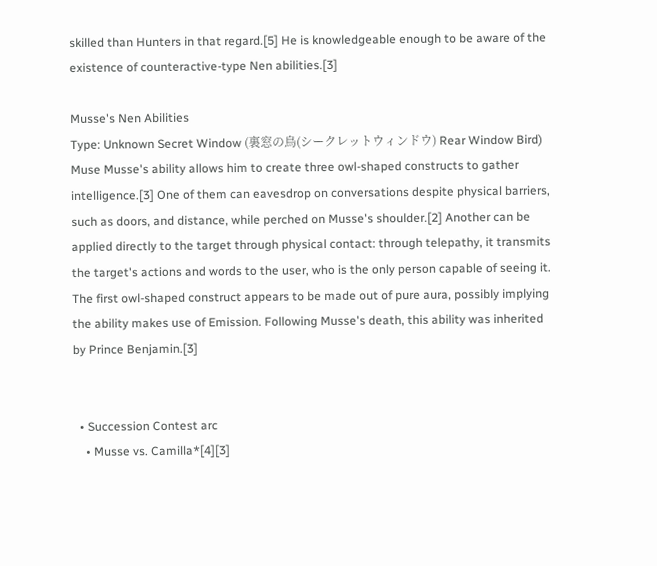skilled than Hunters in that regard.[5] He is knowledgeable enough to be aware of the existence of counteractive-type Nen abilities.[3]

Musse's Nen Abilities
Type: Unknown Secret Window (裏窓の鳥(シークレットウィンドウ) Rear Window Bird)
Muse Musse's ability allows him to create three owl-shaped constructs to gather intelligence.[3] One of them can eavesdrop on conversations despite physical barriers, such as doors, and distance, while perched on Musse's shoulder.[2] Another can be applied directly to the target through physical contact: through telepathy, it transmits the target's actions and words to the user, who is the only person capable of seeing it. The first owl-shaped construct appears to be made out of pure aura, possibly implying the ability makes use of Emission. Following Musse's death, this ability was inherited by Prince Benjamin.[3]


  • Succession Contest arc
    • Musse vs. Camilla*[4][3]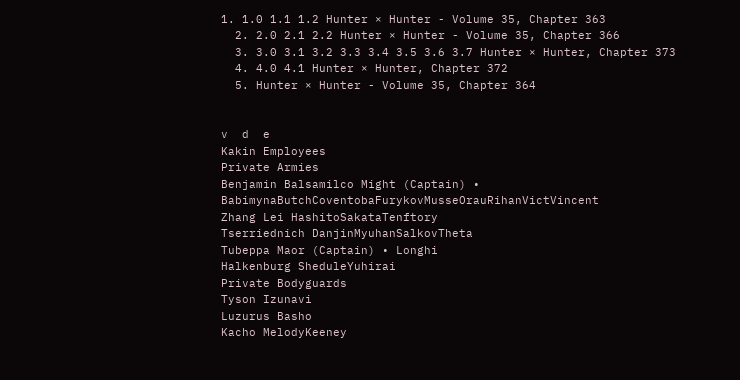1. 1.0 1.1 1.2 Hunter × Hunter - Volume 35, Chapter 363
  2. 2.0 2.1 2.2 Hunter × Hunter - Volume 35, Chapter 366
  3. 3.0 3.1 3.2 3.3 3.4 3.5 3.6 3.7 Hunter × Hunter, Chapter 373
  4. 4.0 4.1 Hunter × Hunter, Chapter 372
  5. Hunter × Hunter - Volume 35, Chapter 364


v  d  e
Kakin Employees
Private Armies
Benjamin Balsamilco Might (Captain) • BabimynaButchCoventobaFurykovMusseOrauRihanVictVincent
Zhang Lei HashitoSakataTenftory
Tserriednich DanjinMyuhanSalkovTheta
Tubeppa Maor (Captain) • Longhi
Halkenburg SheduleYuhirai
Private Bodyguards
Tyson Izunavi
Luzurus Basho
Kacho MelodyKeeney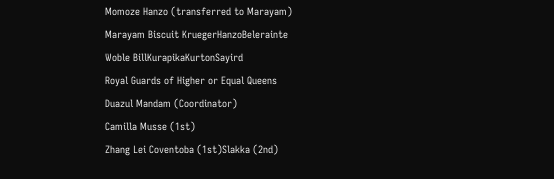Momoze Hanzo (transferred to Marayam)
Marayam Biscuit KruegerHanzoBelerainte
Woble BillKurapikaKurtonSayird
Royal Guards of Higher or Equal Queens
Duazul Mandam (Coordinator)
Camilla Musse (1st)
Zhang Lei Coventoba (1st)Slakka (2nd)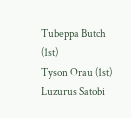Tubeppa Butch (1st)
Tyson Orau (1st)
Luzurus Satobi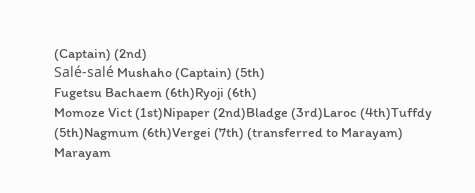(Captain) (2nd)
Salé-salé Mushaho (Captain) (5th)
Fugetsu Bachaem (6th)Ryoji (6th)
Momoze Vict (1st)Nipaper (2nd)Bladge (3rd)Laroc (4th)Tuffdy (5th)Nagmum (6th)Vergei (7th) (transferred to Marayam)
Marayam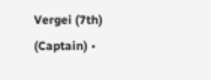Vergei (7th) (Captain) •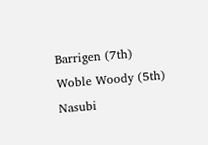Barrigen (7th)
Woble Woody (5th)
Nasubi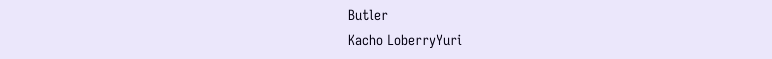Butler
Kacho LoberryYuri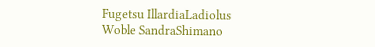Fugetsu IllardiaLadiolus
Woble SandraShimano